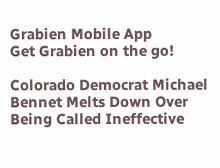Grabien Mobile App
Get Grabien on the go!

Colorado Democrat Michael Bennet Melts Down Over Being Called Ineffective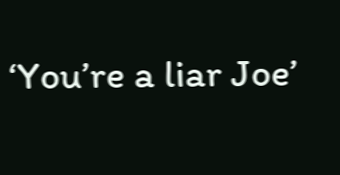‘You’re a liar Joe’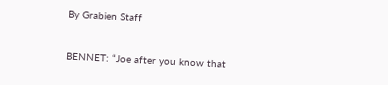By Grabien Staff


BENNET: “Joe after you know that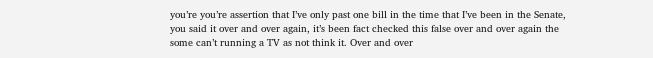you’re you’re assertion that I’ve only past one bill in the time that I’ve been in the Senate, you said it over and over again, it’s been fact checked this false over and over again the some can’t running a TV as not think it. Over and over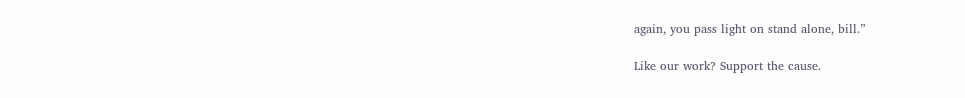again, you pass light on stand alone, bill.”

Like our work? Support the cause.